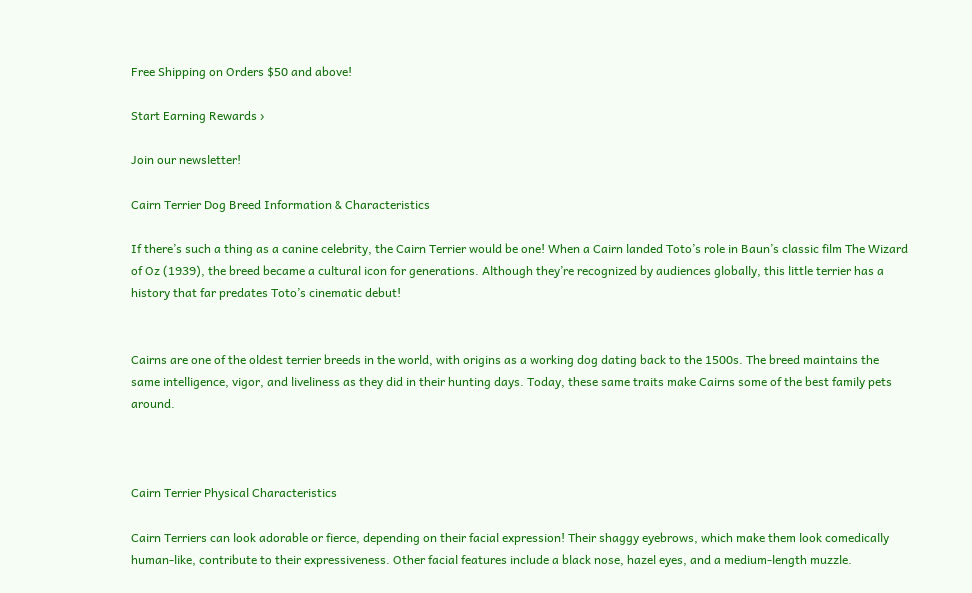Free Shipping on Orders $50 and above!

Start Earning Rewards ›

Join our newsletter!

Cairn Terrier Dog Breed Information & Characteristics

If there’s such a thing as a canine celebrity, the Cairn Terrier would be one! When a Cairn landed Toto’s role in Baun’s classic film The Wizard of Oz (1939), the breed became a cultural icon for generations. Although they’re recognized by audiences globally, this little terrier has a history that far predates Toto’s cinematic debut!


Cairns are one of the oldest terrier breeds in the world, with origins as a working dog dating back to the 1500s. The breed maintains the same intelligence, vigor, and liveliness as they did in their hunting days. Today, these same traits make Cairns some of the best family pets around.



Cairn Terrier Physical Characteristics

Cairn Terriers can look adorable or fierce, depending on their facial expression! Their shaggy eyebrows, which make them look comedically human-like, contribute to their expressiveness. Other facial features include a black nose, hazel eyes, and a medium-length muzzle.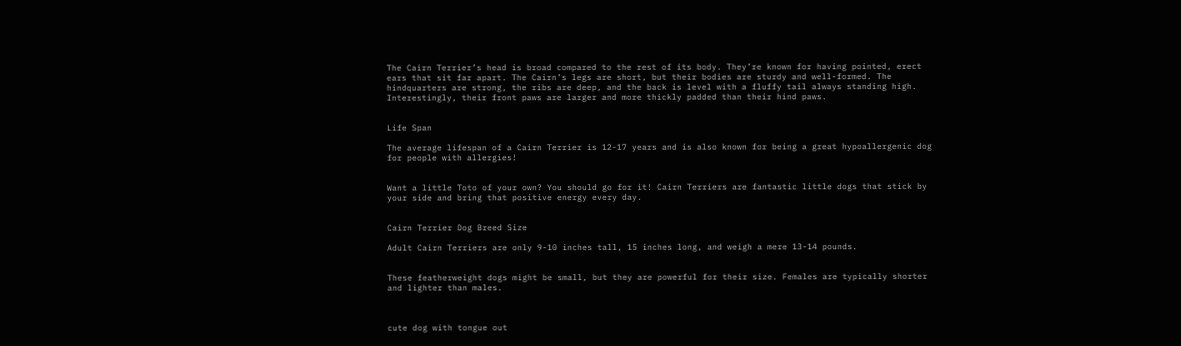The Cairn Terrier’s head is broad compared to the rest of its body. They’re known for having pointed, erect ears that sit far apart. The Cairn’s legs are short, but their bodies are sturdy and well-formed. The hindquarters are strong, the ribs are deep, and the back is level with a fluffy tail always standing high. Interestingly, their front paws are larger and more thickly padded than their hind paws.


Life Span

The average lifespan of a Cairn Terrier is 12-17 years and is also known for being a great hypoallergenic dog for people with allergies!


Want a little Toto of your own? You should go for it! Cairn Terriers are fantastic little dogs that stick by your side and bring that positive energy every day.


Cairn Terrier Dog Breed Size

Adult Cairn Terriers are only 9-10 inches tall, 15 inches long, and weigh a mere 13-14 pounds.


These featherweight dogs might be small, but they are powerful for their size. Females are typically shorter and lighter than males.



cute dog with tongue out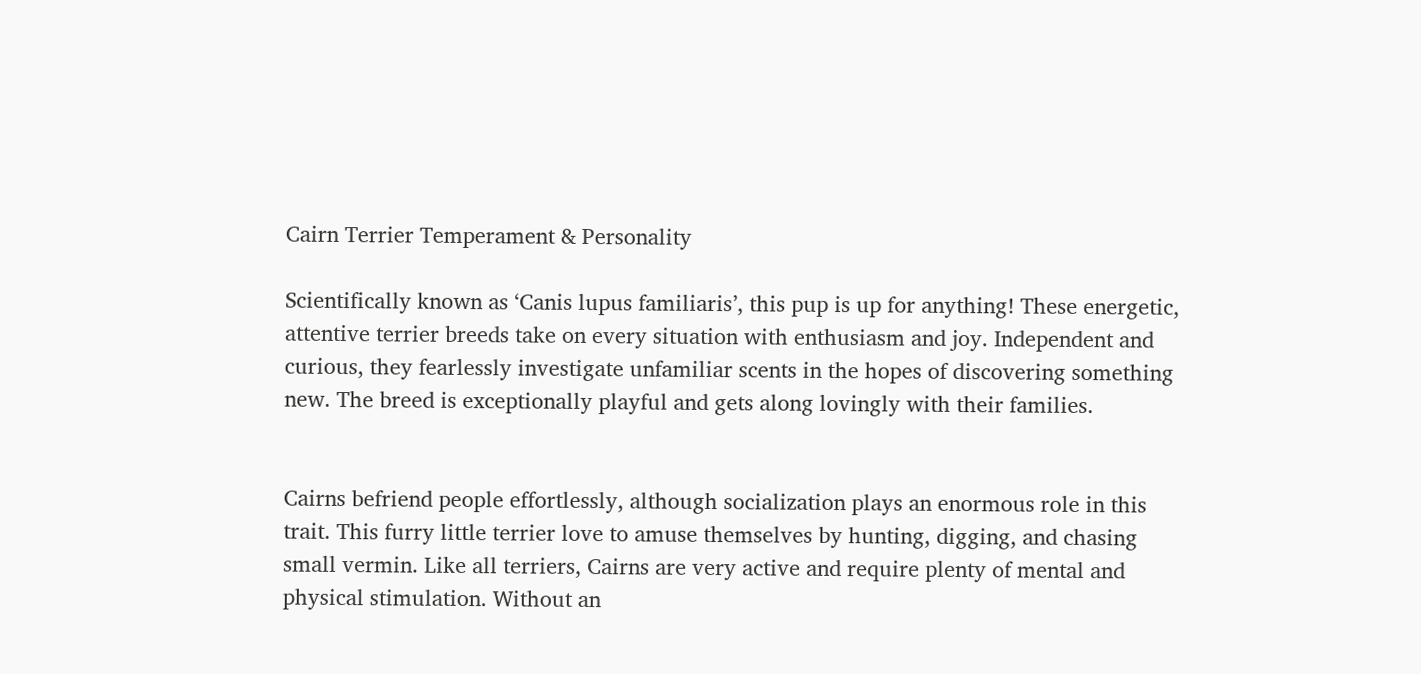Cairn Terrier Temperament & Personality

Scientifically known as ‘Canis lupus familiaris’, this pup is up for anything! These energetic, attentive terrier breeds take on every situation with enthusiasm and joy. Independent and curious, they fearlessly investigate unfamiliar scents in the hopes of discovering something new. The breed is exceptionally playful and gets along lovingly with their families.


Cairns befriend people effortlessly, although socialization plays an enormous role in this trait. This furry little terrier love to amuse themselves by hunting, digging, and chasing small vermin. Like all terriers, Cairns are very active and require plenty of mental and physical stimulation. Without an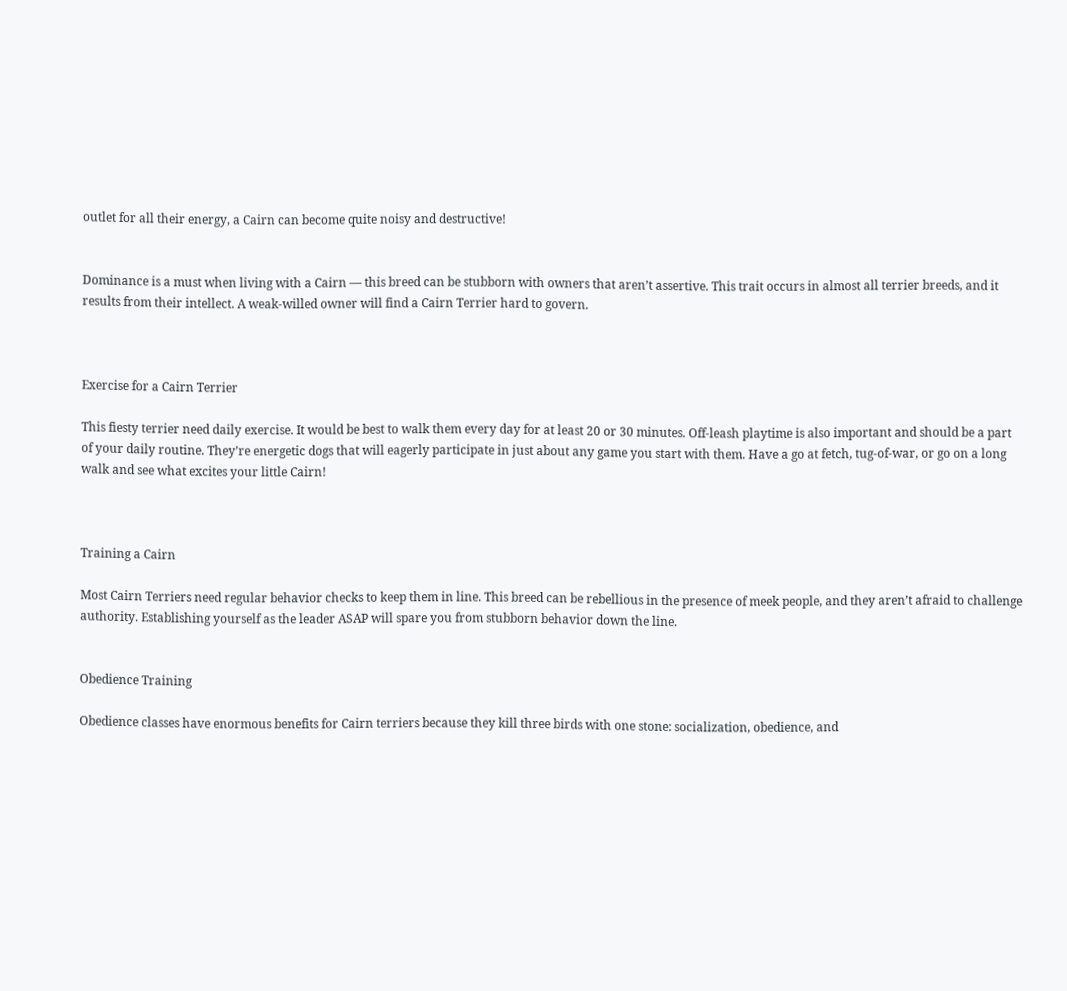outlet for all their energy, a Cairn can become quite noisy and destructive!


Dominance is a must when living with a Cairn — this breed can be stubborn with owners that aren’t assertive. This trait occurs in almost all terrier breeds, and it results from their intellect. A weak-willed owner will find a Cairn Terrier hard to govern.



Exercise for a Cairn Terrier

This fiesty terrier need daily exercise. It would be best to walk them every day for at least 20 or 30 minutes. Off-leash playtime is also important and should be a part of your daily routine. They’re energetic dogs that will eagerly participate in just about any game you start with them. Have a go at fetch, tug-of-war, or go on a long walk and see what excites your little Cairn!



Training a Cairn

Most Cairn Terriers need regular behavior checks to keep them in line. This breed can be rebellious in the presence of meek people, and they aren’t afraid to challenge authority. Establishing yourself as the leader ASAP will spare you from stubborn behavior down the line.


Obedience Training

Obedience classes have enormous benefits for Cairn terriers because they kill three birds with one stone: socialization, obedience, and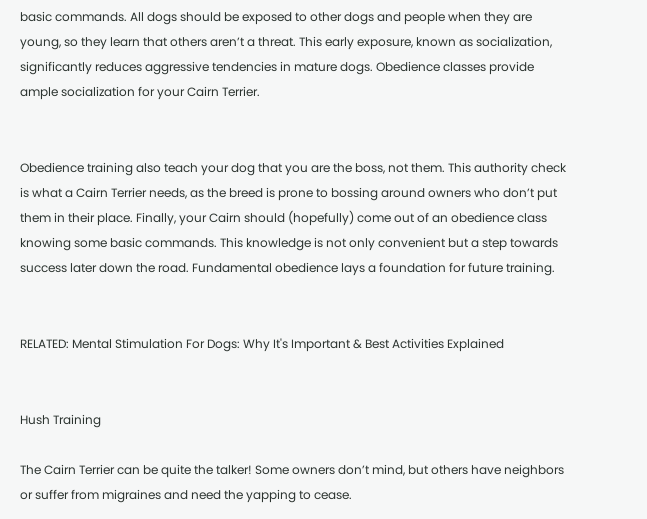basic commands. All dogs should be exposed to other dogs and people when they are young, so they learn that others aren’t a threat. This early exposure, known as socialization, significantly reduces aggressive tendencies in mature dogs. Obedience classes provide ample socialization for your Cairn Terrier.


Obedience training also teach your dog that you are the boss, not them. This authority check is what a Cairn Terrier needs, as the breed is prone to bossing around owners who don’t put them in their place. Finally, your Cairn should (hopefully) come out of an obedience class knowing some basic commands. This knowledge is not only convenient but a step towards success later down the road. Fundamental obedience lays a foundation for future training.


RELATED: Mental Stimulation For Dogs: Why It's Important & Best Activities Explained


Hush Training

The Cairn Terrier can be quite the talker! Some owners don’t mind, but others have neighbors or suffer from migraines and need the yapping to cease.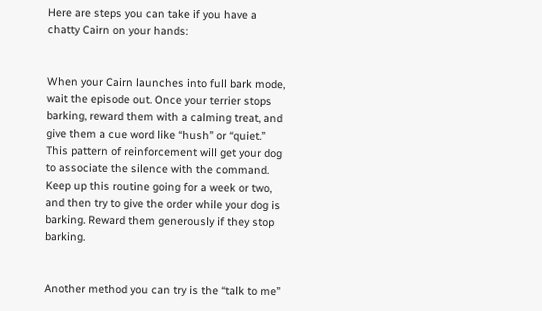Here are steps you can take if you have a chatty Cairn on your hands:


When your Cairn launches into full bark mode, wait the episode out. Once your terrier stops barking, reward them with a calming treat, and give them a cue word like “hush” or “quiet.” This pattern of reinforcement will get your dog to associate the silence with the command. Keep up this routine going for a week or two, and then try to give the order while your dog is barking. Reward them generously if they stop barking.


Another method you can try is the “talk to me”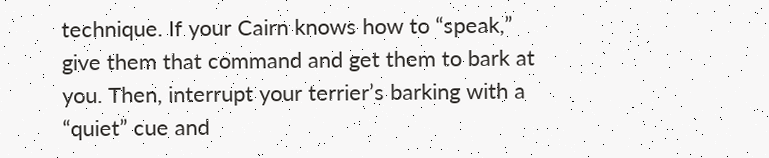technique. If your Cairn knows how to “speak,” give them that command and get them to bark at you. Then, interrupt your terrier’s barking with a “quiet” cue and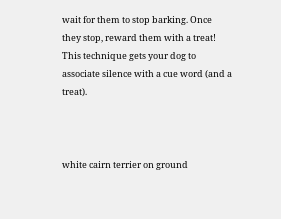wait for them to stop barking. Once they stop, reward them with a treat! This technique gets your dog to associate silence with a cue word (and a treat).



white cairn terrier on ground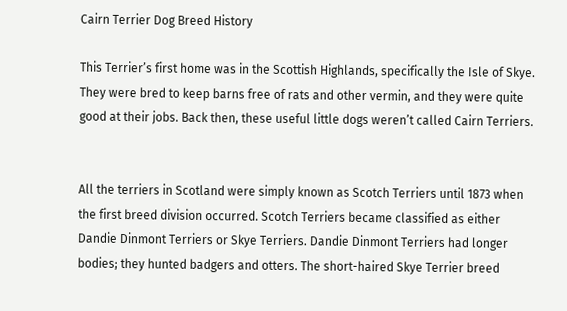Cairn Terrier Dog Breed History

This Terrier’s first home was in the Scottish Highlands, specifically the Isle of Skye. They were bred to keep barns free of rats and other vermin, and they were quite good at their jobs. Back then, these useful little dogs weren’t called Cairn Terriers.


All the terriers in Scotland were simply known as Scotch Terriers until 1873 when the first breed division occurred. Scotch Terriers became classified as either Dandie Dinmont Terriers or Skye Terriers. Dandie Dinmont Terriers had longer bodies; they hunted badgers and otters. The short-haired Skye Terrier breed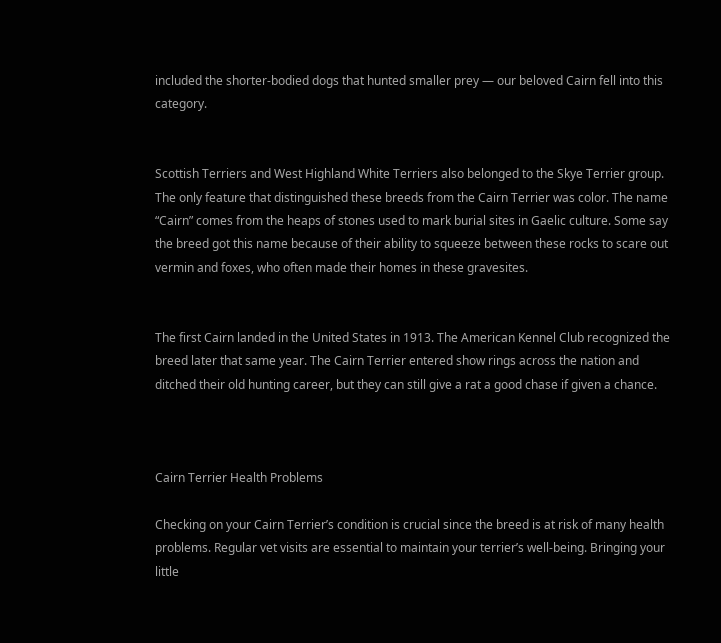included the shorter-bodied dogs that hunted smaller prey — our beloved Cairn fell into this category.


Scottish Terriers and West Highland White Terriers also belonged to the Skye Terrier group. The only feature that distinguished these breeds from the Cairn Terrier was color. The name “Cairn” comes from the heaps of stones used to mark burial sites in Gaelic culture. Some say the breed got this name because of their ability to squeeze between these rocks to scare out vermin and foxes, who often made their homes in these gravesites.


The first Cairn landed in the United States in 1913. The American Kennel Club recognized the breed later that same year. The Cairn Terrier entered show rings across the nation and ditched their old hunting career, but they can still give a rat a good chase if given a chance.



Cairn Terrier Health Problems

Checking on your Cairn Terrier’s condition is crucial since the breed is at risk of many health problems. Regular vet visits are essential to maintain your terrier’s well-being. Bringing your little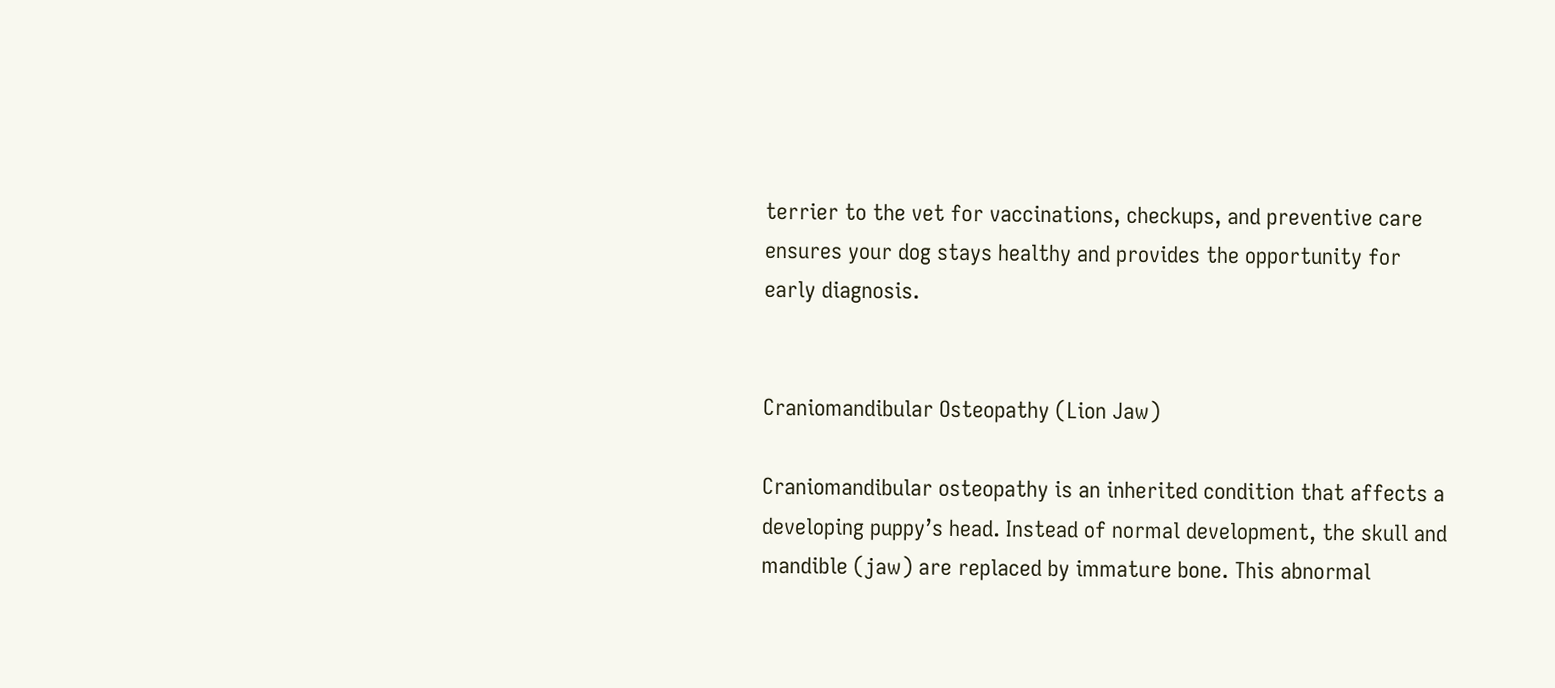terrier to the vet for vaccinations, checkups, and preventive care ensures your dog stays healthy and provides the opportunity for early diagnosis.


Craniomandibular Osteopathy (Lion Jaw)

Craniomandibular osteopathy is an inherited condition that affects a developing puppy’s head. Instead of normal development, the skull and mandible (jaw) are replaced by immature bone. This abnormal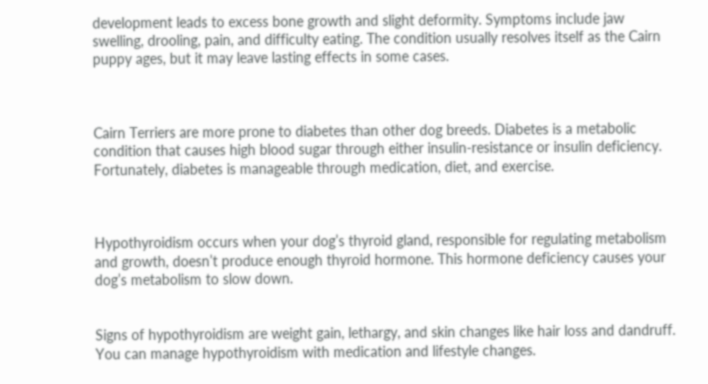development leads to excess bone growth and slight deformity. Symptoms include jaw swelling, drooling, pain, and difficulty eating. The condition usually resolves itself as the Cairn puppy ages, but it may leave lasting effects in some cases.



Cairn Terriers are more prone to diabetes than other dog breeds. Diabetes is a metabolic condition that causes high blood sugar through either insulin-resistance or insulin deficiency. Fortunately, diabetes is manageable through medication, diet, and exercise.



Hypothyroidism occurs when your dog’s thyroid gland, responsible for regulating metabolism and growth, doesn’t produce enough thyroid hormone. This hormone deficiency causes your dog’s metabolism to slow down.


Signs of hypothyroidism are weight gain, lethargy, and skin changes like hair loss and dandruff. You can manage hypothyroidism with medication and lifestyle changes.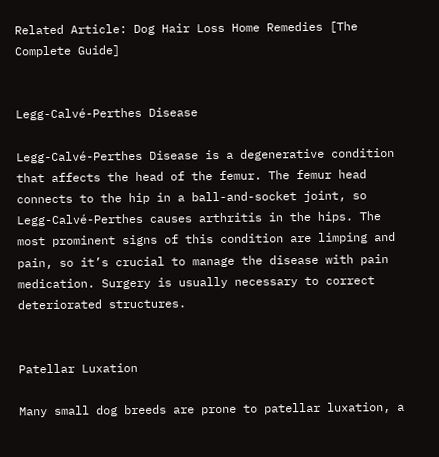Related Article: Dog Hair Loss Home Remedies [The Complete Guide]


Legg-Calvé-Perthes Disease

Legg-Calvé-Perthes Disease is a degenerative condition that affects the head of the femur. The femur head connects to the hip in a ball-and-socket joint, so Legg-Calvé-Perthes causes arthritis in the hips. The most prominent signs of this condition are limping and pain, so it’s crucial to manage the disease with pain medication. Surgery is usually necessary to correct deteriorated structures.


Patellar Luxation

Many small dog breeds are prone to patellar luxation, a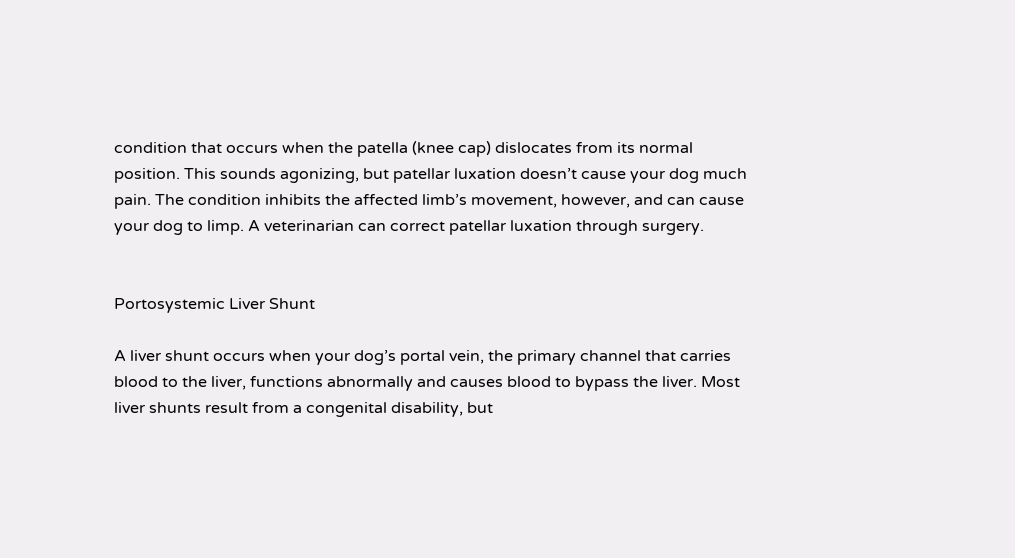condition that occurs when the patella (knee cap) dislocates from its normal position. This sounds agonizing, but patellar luxation doesn’t cause your dog much pain. The condition inhibits the affected limb’s movement, however, and can cause your dog to limp. A veterinarian can correct patellar luxation through surgery.


Portosystemic Liver Shunt

A liver shunt occurs when your dog’s portal vein, the primary channel that carries blood to the liver, functions abnormally and causes blood to bypass the liver. Most liver shunts result from a congenital disability, but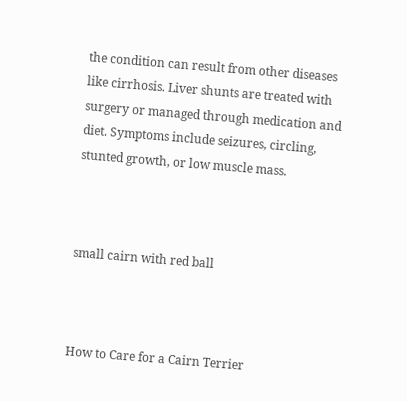the condition can result from other diseases like cirrhosis. Liver shunts are treated with surgery or managed through medication and diet. Symptoms include seizures, circling, stunted growth, or low muscle mass.



small cairn with red ball



How to Care for a Cairn Terrier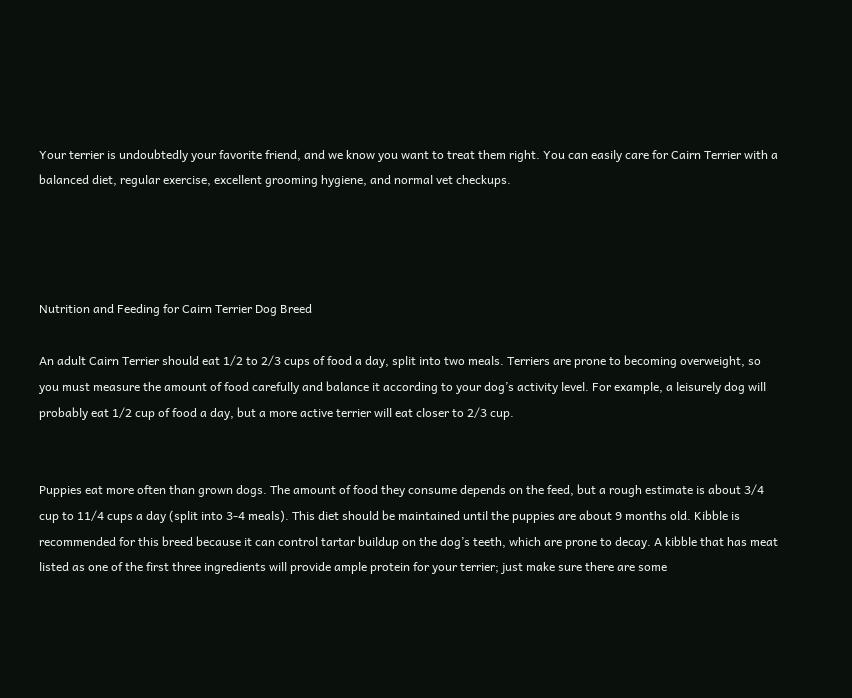Your terrier is undoubtedly your favorite friend, and we know you want to treat them right. You can easily care for Cairn Terrier with a balanced diet, regular exercise, excellent grooming hygiene, and normal vet checkups.




Nutrition and Feeding for Cairn Terrier Dog Breed

An adult Cairn Terrier should eat 1/2 to 2/3 cups of food a day, split into two meals. Terriers are prone to becoming overweight, so you must measure the amount of food carefully and balance it according to your dog’s activity level. For example, a leisurely dog will probably eat 1/2 cup of food a day, but a more active terrier will eat closer to 2/3 cup.


Puppies eat more often than grown dogs. The amount of food they consume depends on the feed, but a rough estimate is about 3/4 cup to 11/4 cups a day (split into 3-4 meals). This diet should be maintained until the puppies are about 9 months old. Kibble is recommended for this breed because it can control tartar buildup on the dog’s teeth, which are prone to decay. A kibble that has meat listed as one of the first three ingredients will provide ample protein for your terrier; just make sure there are some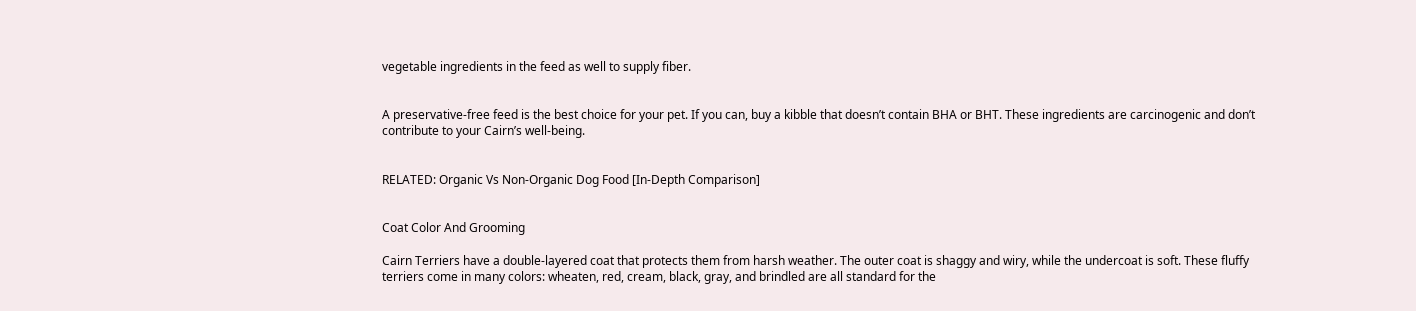vegetable ingredients in the feed as well to supply fiber.


A preservative-free feed is the best choice for your pet. If you can, buy a kibble that doesn’t contain BHA or BHT. These ingredients are carcinogenic and don’t contribute to your Cairn’s well-being.


RELATED: Organic Vs Non-Organic Dog Food [In-Depth Comparison]


Coat Color And Grooming

Cairn Terriers have a double-layered coat that protects them from harsh weather. The outer coat is shaggy and wiry, while the undercoat is soft. These fluffy terriers come in many colors: wheaten, red, cream, black, gray, and brindled are all standard for the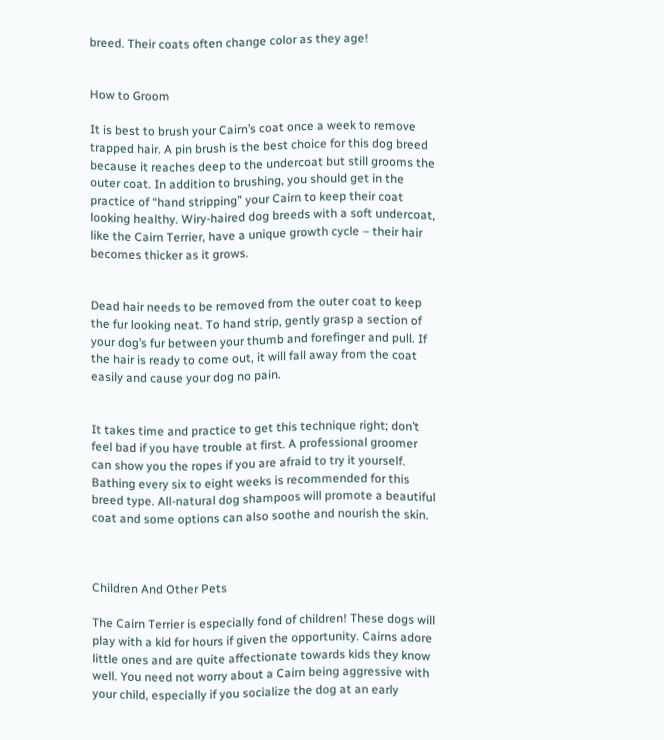breed. Their coats often change color as they age!


How to Groom

It is best to brush your Cairn’s coat once a week to remove trapped hair. A pin brush is the best choice for this dog breed because it reaches deep to the undercoat but still grooms the outer coat. In addition to brushing, you should get in the practice of “hand stripping” your Cairn to keep their coat looking healthy. Wiry-haired dog breeds with a soft undercoat, like the Cairn Terrier, have a unique growth cycle – their hair becomes thicker as it grows.


Dead hair needs to be removed from the outer coat to keep the fur looking neat. To hand strip, gently grasp a section of your dog’s fur between your thumb and forefinger and pull. If the hair is ready to come out, it will fall away from the coat easily and cause your dog no pain.


It takes time and practice to get this technique right; don’t feel bad if you have trouble at first. A professional groomer can show you the ropes if you are afraid to try it yourself. Bathing every six to eight weeks is recommended for this breed type. All-natural dog shampoos will promote a beautiful coat and some options can also soothe and nourish the skin.



Children And Other Pets

The Cairn Terrier is especially fond of children! These dogs will play with a kid for hours if given the opportunity. Cairns adore little ones and are quite affectionate towards kids they know well. You need not worry about a Cairn being aggressive with your child, especially if you socialize the dog at an early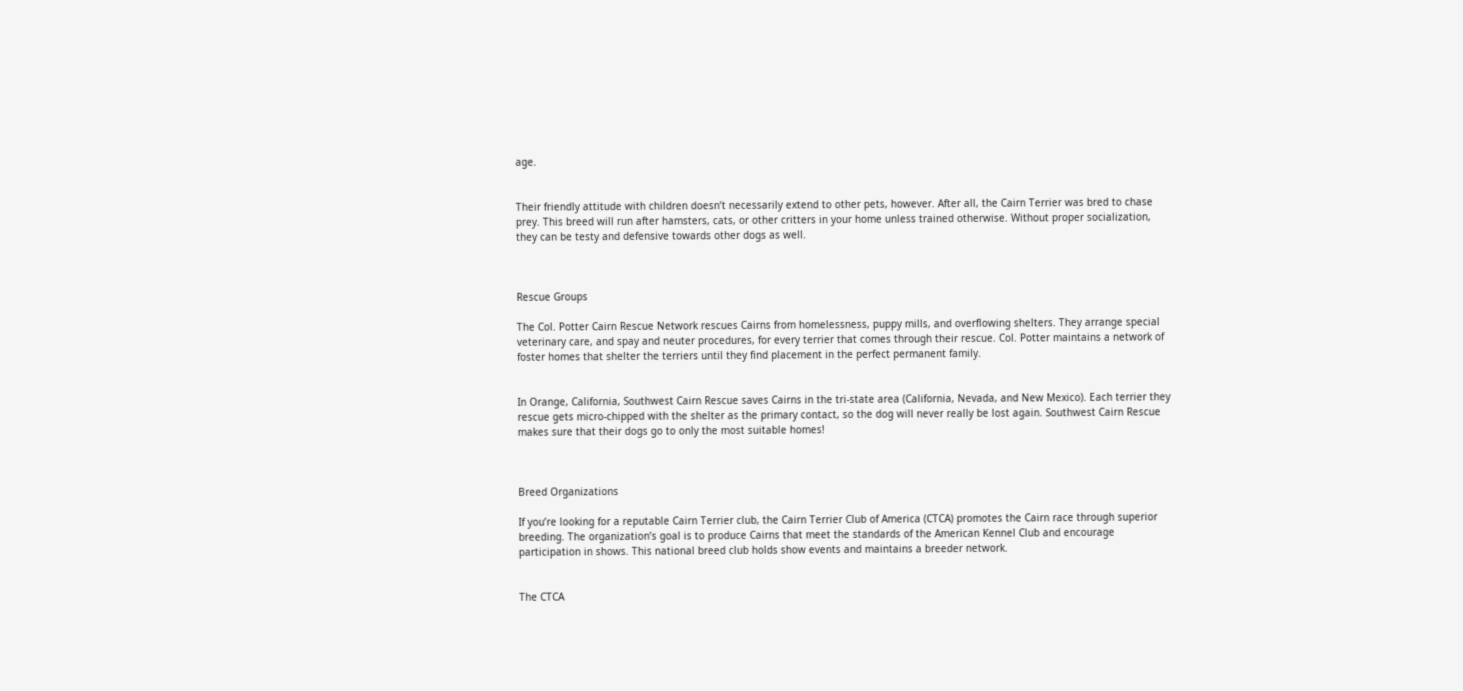age.


Their friendly attitude with children doesn’t necessarily extend to other pets, however. After all, the Cairn Terrier was bred to chase prey. This breed will run after hamsters, cats, or other critters in your home unless trained otherwise. Without proper socialization, they can be testy and defensive towards other dogs as well.



Rescue Groups

The Col. Potter Cairn Rescue Network rescues Cairns from homelessness, puppy mills, and overflowing shelters. They arrange special veterinary care, and spay and neuter procedures, for every terrier that comes through their rescue. Col. Potter maintains a network of foster homes that shelter the terriers until they find placement in the perfect permanent family.


In Orange, California, Southwest Cairn Rescue saves Cairns in the tri-state area (California, Nevada, and New Mexico). Each terrier they rescue gets micro-chipped with the shelter as the primary contact, so the dog will never really be lost again. Southwest Cairn Rescue makes sure that their dogs go to only the most suitable homes!



Breed Organizations

If you’re looking for a reputable Cairn Terrier club, the Cairn Terrier Club of America (CTCA) promotes the Cairn race through superior breeding. The organization’s goal is to produce Cairns that meet the standards of the American Kennel Club and encourage participation in shows. This national breed club holds show events and maintains a breeder network.


The CTCA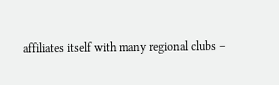affiliates itself with many regional clubs –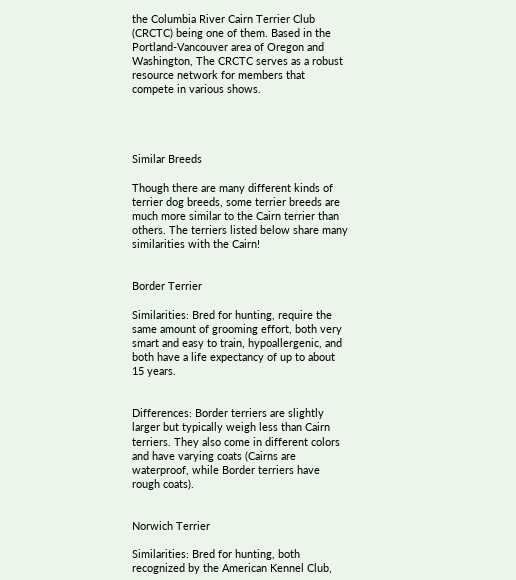the Columbia River Cairn Terrier Club (CRCTC) being one of them. Based in the Portland-Vancouver area of Oregon and Washington, The CRCTC serves as a robust resource network for members that compete in various shows.




Similar Breeds

Though there are many different kinds of terrier dog breeds, some terrier breeds are much more similar to the Cairn terrier than others. The terriers listed below share many similarities with the Cairn!


Border Terrier

Similarities: Bred for hunting, require the same amount of grooming effort, both very smart and easy to train, hypoallergenic, and both have a life expectancy of up to about 15 years.


Differences: Border terriers are slightly larger but typically weigh less than Cairn terriers. They also come in different colors and have varying coats (Cairns are waterproof, while Border terriers have rough coats).


Norwich Terrier

Similarities: Bred for hunting, both recognized by the American Kennel Club,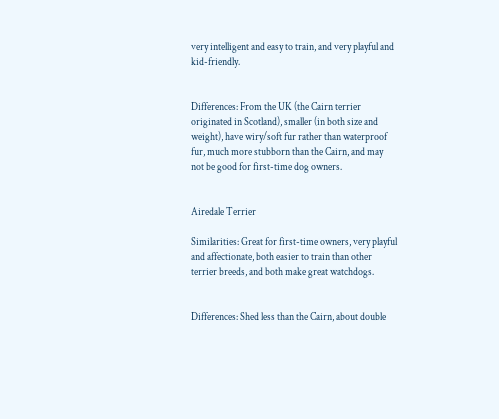very intelligent and easy to train, and very playful and kid-friendly.


Differences: From the UK (the Cairn terrier originated in Scotland), smaller (in both size and weight), have wiry/soft fur rather than waterproof fur, much more stubborn than the Cairn, and may not be good for first-time dog owners.


Airedale Terrier

Similarities: Great for first-time owners, very playful and affectionate, both easier to train than other terrier breeds, and both make great watchdogs.


Differences: Shed less than the Cairn, about double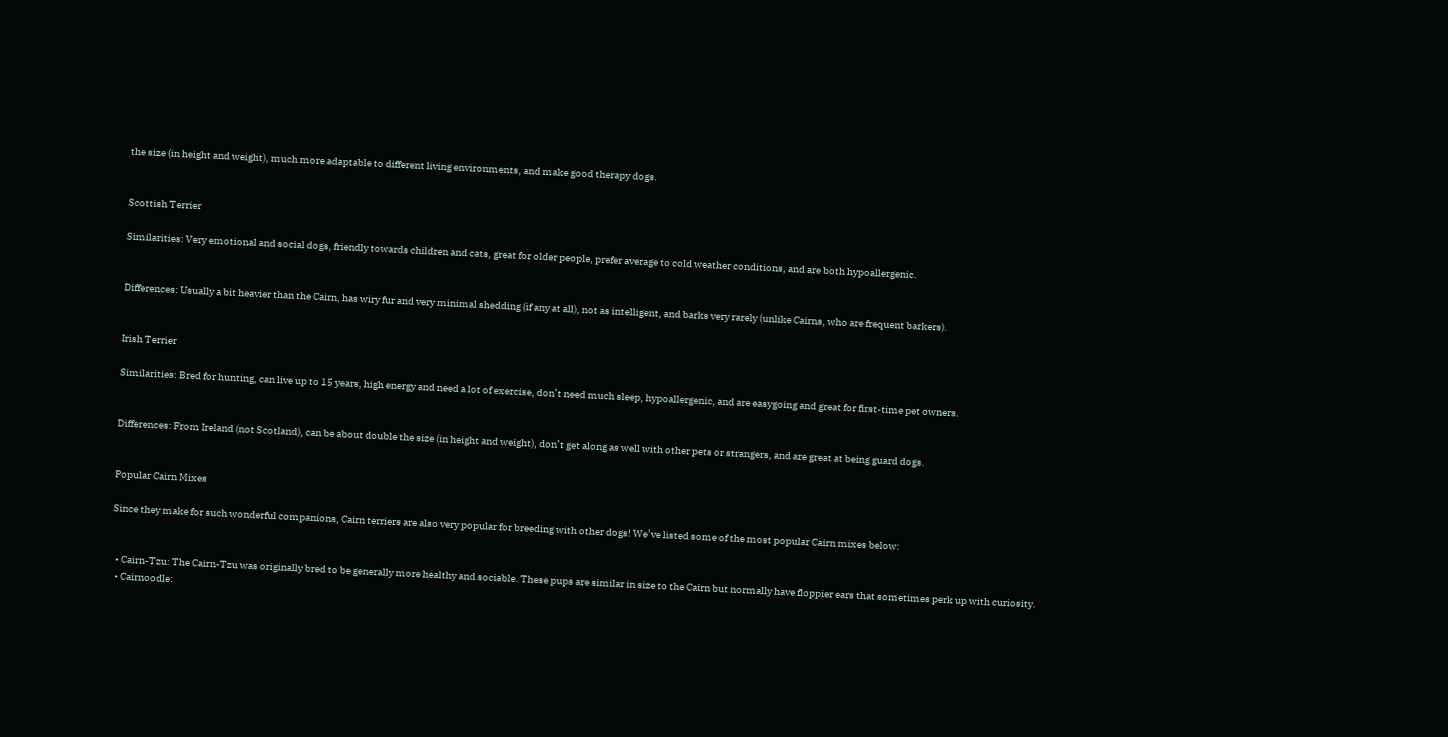the size (in height and weight), much more adaptable to different living environments, and make good therapy dogs.


Scottish Terrier

Similarities: Very emotional and social dogs, friendly towards children and cats, great for older people, prefer average to cold weather conditions, and are both hypoallergenic.


Differences: Usually a bit heavier than the Cairn, has wiry fur and very minimal shedding (if any at all), not as intelligent, and barks very rarely (unlike Cairns, who are frequent barkers).


Irish Terrier

Similarities: Bred for hunting, can live up to 15 years, high energy and need a lot of exercise, don’t need much sleep, hypoallergenic, and are easygoing and great for first-time pet owners.


Differences: From Ireland (not Scotland), can be about double the size (in height and weight), don’t get along as well with other pets or strangers, and are great at being guard dogs.


Popular Cairn Mixes

Since they make for such wonderful companions, Cairn terriers are also very popular for breeding with other dogs! We’ve listed some of the most popular Cairn mixes below:


  • Cairn-Tzu: The Cairn-Tzu was originally bred to be generally more healthy and sociable. These pups are similar in size to the Cairn but normally have floppier ears that sometimes perk up with curiosity.
  • Cairnoodle: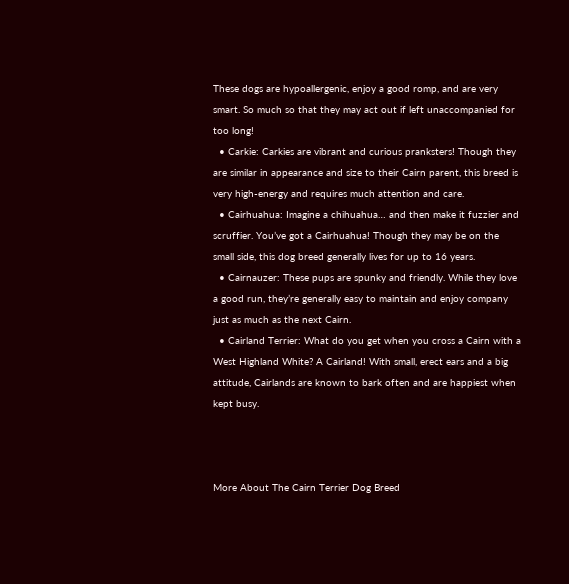These dogs are hypoallergenic, enjoy a good romp, and are very smart. So much so that they may act out if left unaccompanied for too long!
  • Carkie: Carkies are vibrant and curious pranksters! Though they are similar in appearance and size to their Cairn parent, this breed is very high-energy and requires much attention and care.
  • Cairhuahua: Imagine a chihuahua… and then make it fuzzier and scruffier. You’ve got a Cairhuahua! Though they may be on the small side, this dog breed generally lives for up to 16 years.
  • Cairnauzer: These pups are spunky and friendly. While they love a good run, they’re generally easy to maintain and enjoy company just as much as the next Cairn.
  • Cairland Terrier: What do you get when you cross a Cairn with a West Highland White? A Cairland! With small, erect ears and a big attitude, Cairlands are known to bark often and are happiest when kept busy.



More About The Cairn Terrier Dog Breed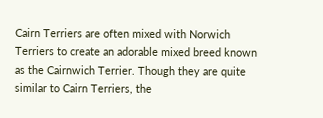Cairn Terriers are often mixed with Norwich Terriers to create an adorable mixed breed known as the Cairnwich Terrier. Though they are quite similar to Cairn Terriers, the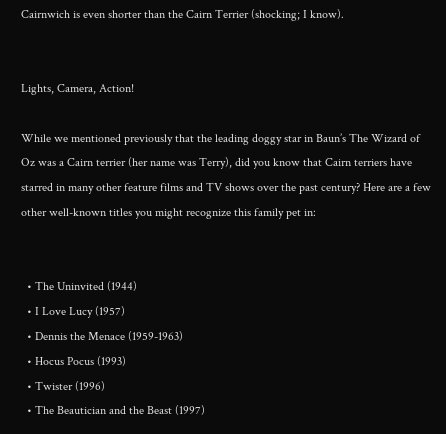Cairnwich is even shorter than the Cairn Terrier (shocking; I know).


Lights, Camera, Action!

While we mentioned previously that the leading doggy star in Baun’s The Wizard of Oz was a Cairn terrier (her name was Terry), did you know that Cairn terriers have starred in many other feature films and TV shows over the past century? Here are a few other well-known titles you might recognize this family pet in:


  • The Uninvited (1944)
  • I Love Lucy (1957)
  • Dennis the Menace (1959-1963)
  • Hocus Pocus (1993)
  • Twister (1996)
  • The Beautician and the Beast (1997)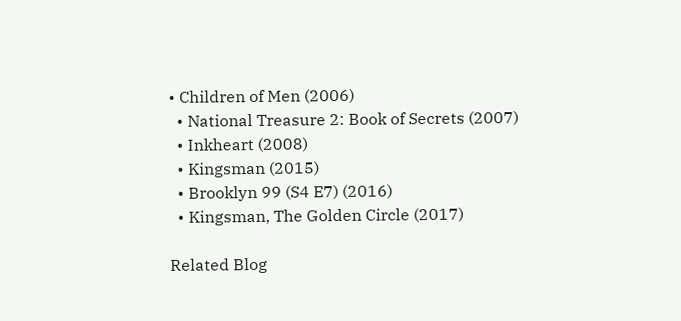• Children of Men (2006)
  • National Treasure 2: Book of Secrets (2007)
  • Inkheart (2008)
  • Kingsman (2015)
  • Brooklyn 99 (S4 E7) (2016)
  • Kingsman, The Golden Circle (2017)

Related Blog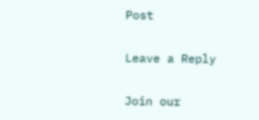Post

Leave a Reply

Join our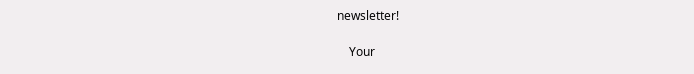newsletter!

    Your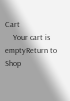Cart
    Your cart is emptyReturn to Shop